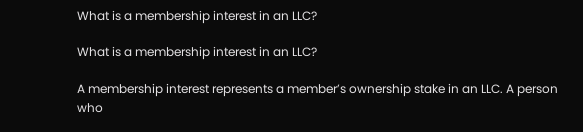What is a membership interest in an LLC?

What is a membership interest in an LLC?

A membership interest represents a member’s ownership stake in an LLC. A person who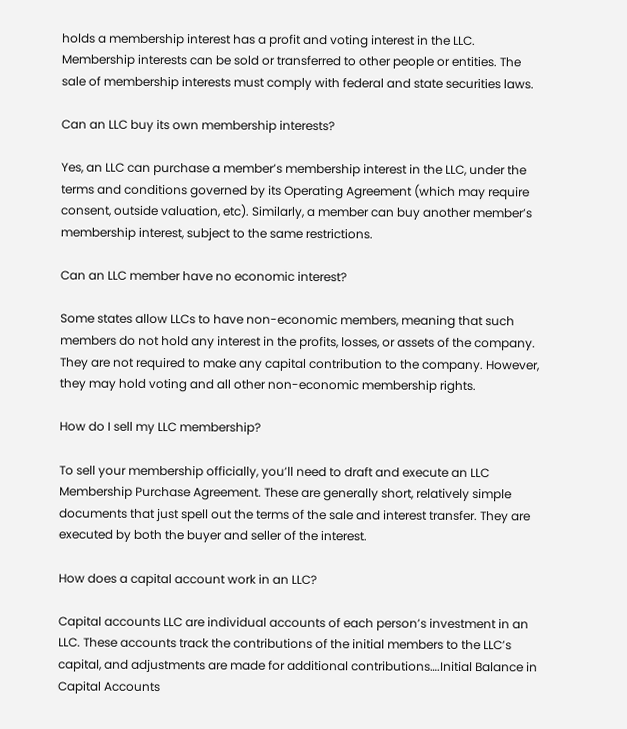holds a membership interest has a profit and voting interest in the LLC. Membership interests can be sold or transferred to other people or entities. The sale of membership interests must comply with federal and state securities laws.

Can an LLC buy its own membership interests?

Yes, an LLC can purchase a member’s membership interest in the LLC, under the terms and conditions governed by its Operating Agreement (which may require consent, outside valuation, etc). Similarly, a member can buy another member’s membership interest, subject to the same restrictions.

Can an LLC member have no economic interest?

Some states allow LLCs to have non-economic members, meaning that such members do not hold any interest in the profits, losses, or assets of the company. They are not required to make any capital contribution to the company. However, they may hold voting and all other non-economic membership rights.

How do I sell my LLC membership?

To sell your membership officially, you’ll need to draft and execute an LLC Membership Purchase Agreement. These are generally short, relatively simple documents that just spell out the terms of the sale and interest transfer. They are executed by both the buyer and seller of the interest.

How does a capital account work in an LLC?

Capital accounts LLC are individual accounts of each person’s investment in an LLC. These accounts track the contributions of the initial members to the LLC’s capital, and adjustments are made for additional contributions….Initial Balance in Capital Accounts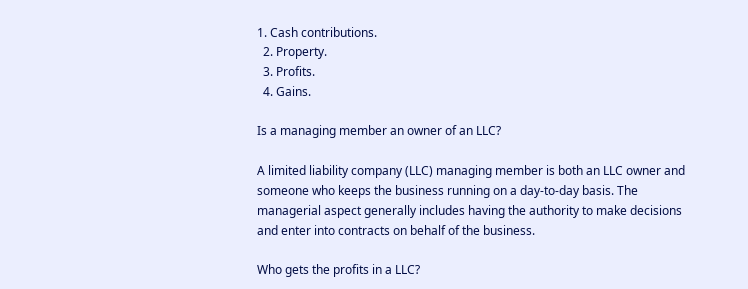1. Cash contributions.
  2. Property.
  3. Profits.
  4. Gains.

Is a managing member an owner of an LLC?

A limited liability company (LLC) managing member is both an LLC owner and someone who keeps the business running on a day-to-day basis. The managerial aspect generally includes having the authority to make decisions and enter into contracts on behalf of the business.

Who gets the profits in a LLC?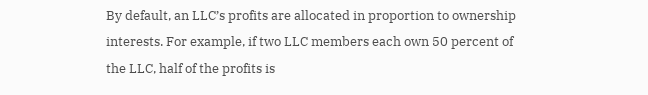By default, an LLC’s profits are allocated in proportion to ownership interests. For example, if two LLC members each own 50 percent of the LLC, half of the profits is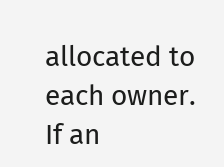allocated to each owner. If an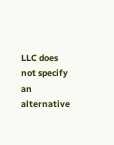LLC does not specify an alternative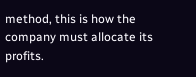method, this is how the company must allocate its profits.